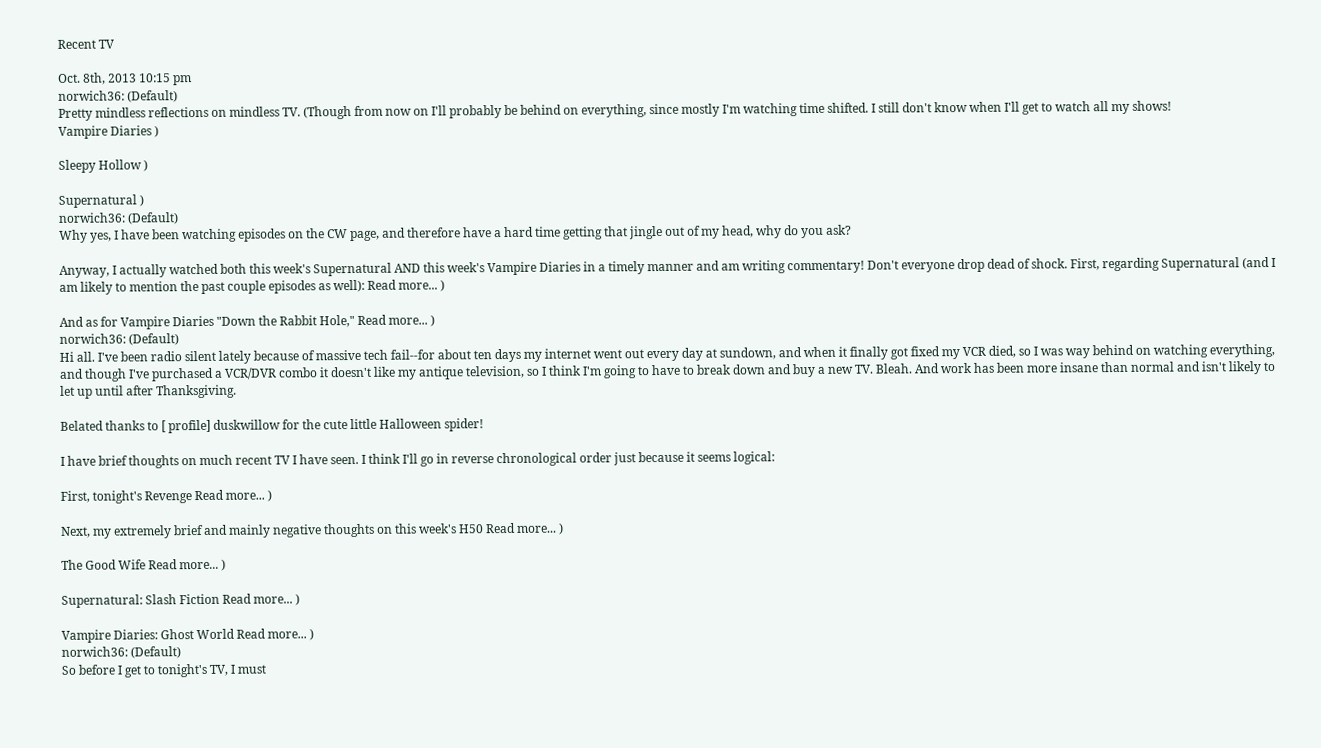Recent TV

Oct. 8th, 2013 10:15 pm
norwich36: (Default)
Pretty mindless reflections on mindless TV. (Though from now on I'll probably be behind on everything, since mostly I'm watching time shifted. I still don't know when I'll get to watch all my shows!
Vampire Diaries )

Sleepy Hollow )

Supernatural )
norwich36: (Default)
Why yes, I have been watching episodes on the CW page, and therefore have a hard time getting that jingle out of my head, why do you ask?

Anyway, I actually watched both this week's Supernatural AND this week's Vampire Diaries in a timely manner and am writing commentary! Don't everyone drop dead of shock. First, regarding Supernatural (and I am likely to mention the past couple episodes as well): Read more... )

And as for Vampire Diaries "Down the Rabbit Hole," Read more... )
norwich36: (Default)
Hi all. I've been radio silent lately because of massive tech fail--for about ten days my internet went out every day at sundown, and when it finally got fixed my VCR died, so I was way behind on watching everything, and though I've purchased a VCR/DVR combo it doesn't like my antique television, so I think I'm going to have to break down and buy a new TV. Bleah. And work has been more insane than normal and isn't likely to let up until after Thanksgiving.

Belated thanks to [ profile] duskwillow for the cute little Halloween spider!

I have brief thoughts on much recent TV I have seen. I think I'll go in reverse chronological order just because it seems logical:

First, tonight's Revenge Read more... )

Next, my extremely brief and mainly negative thoughts on this week's H50 Read more... )

The Good Wife Read more... )

Supernatural: Slash Fiction Read more... )

Vampire Diaries: Ghost World Read more... )
norwich36: (Default)
So before I get to tonight's TV, I must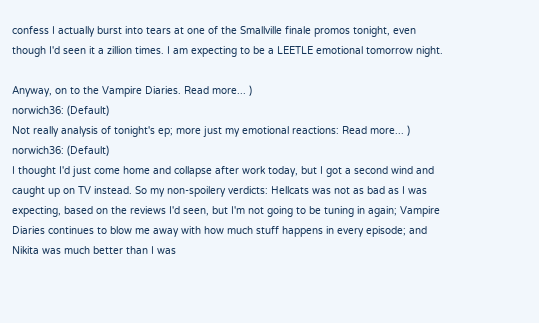confess I actually burst into tears at one of the Smallville finale promos tonight, even though I'd seen it a zillion times. I am expecting to be a LEETLE emotional tomorrow night.

Anyway, on to the Vampire Diaries. Read more... )
norwich36: (Default)
Not really analysis of tonight's ep; more just my emotional reactions: Read more... )
norwich36: (Default)
I thought I'd just come home and collapse after work today, but I got a second wind and caught up on TV instead. So my non-spoilery verdicts: Hellcats was not as bad as I was expecting, based on the reviews I'd seen, but I'm not going to be tuning in again; Vampire Diaries continues to blow me away with how much stuff happens in every episode; and Nikita was much better than I was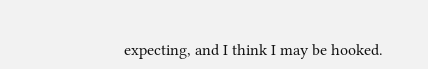expecting, and I think I may be hooked.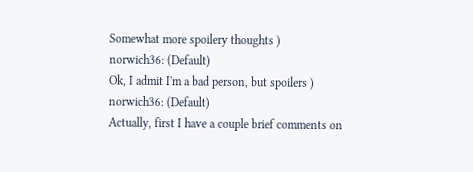Somewhat more spoilery thoughts )
norwich36: (Default)
Ok, I admit I'm a bad person, but spoilers )
norwich36: (Default)
Actually, first I have a couple brief comments on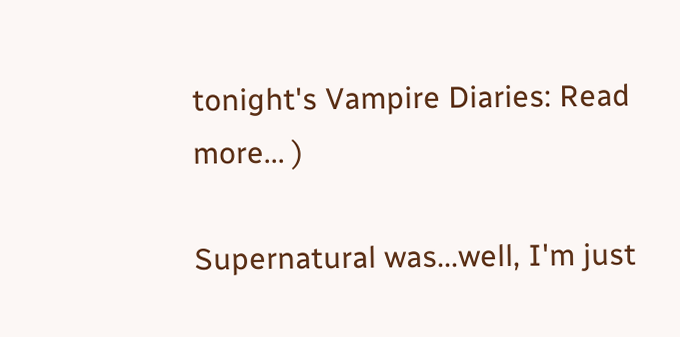tonight's Vampire Diaries: Read more... )

Supernatural was...well, I'm just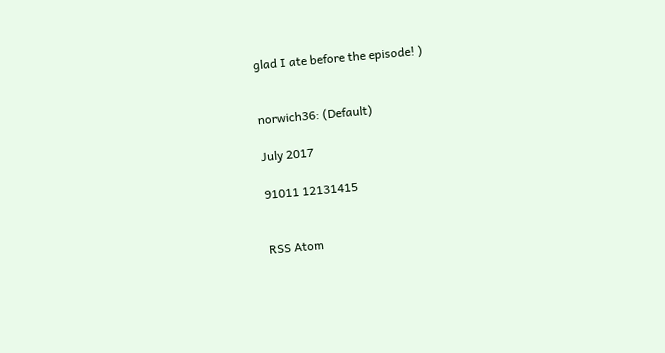glad I ate before the episode! )


norwich36: (Default)

July 2017

91011 12131415


RSS Atom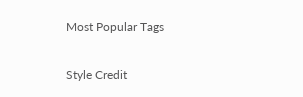Most Popular Tags

Style Credit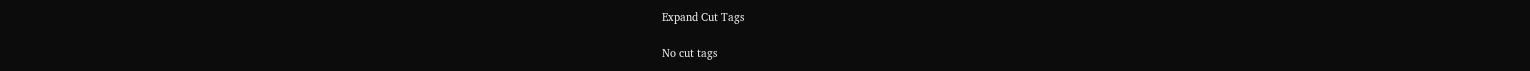Expand Cut Tags

No cut tags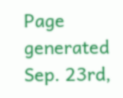Page generated Sep. 23rd,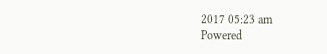2017 05:23 am
Powered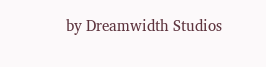by Dreamwidth Studios